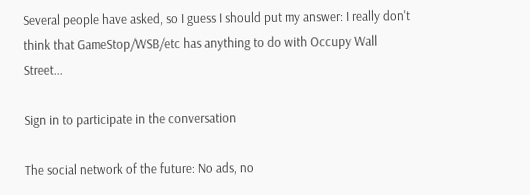Several people have asked, so I guess I should put my answer: I really don't think that GameStop/WSB/etc has anything to do with Occupy Wall Street...

Sign in to participate in the conversation

The social network of the future: No ads, no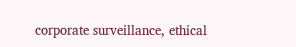corporate surveillance, ethical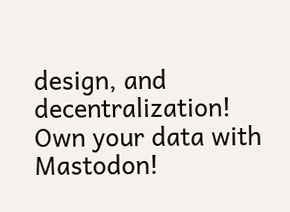design, and decentralization! Own your data with Mastodon!